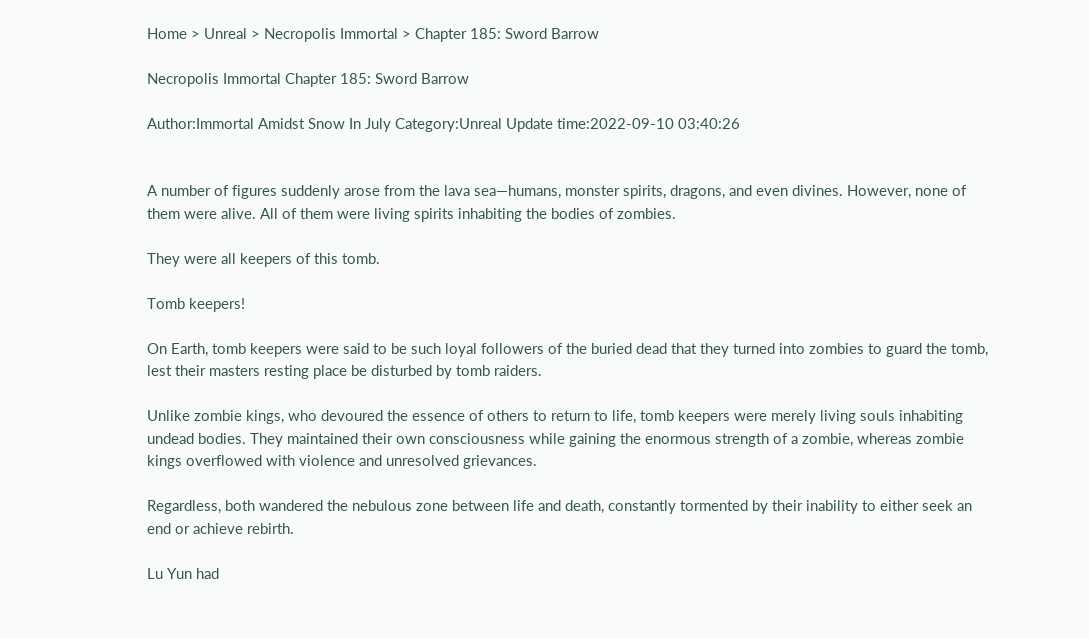Home > Unreal > Necropolis Immortal > Chapter 185: Sword Barrow

Necropolis Immortal Chapter 185: Sword Barrow

Author:Immortal Amidst Snow In July Category:Unreal Update time:2022-09-10 03:40:26


A number of figures suddenly arose from the lava sea—humans, monster spirits, dragons, and even divines. However, none of them were alive. All of them were living spirits inhabiting the bodies of zombies.

They were all keepers of this tomb.

Tomb keepers!

On Earth, tomb keepers were said to be such loyal followers of the buried dead that they turned into zombies to guard the tomb, lest their masters resting place be disturbed by tomb raiders.

Unlike zombie kings, who devoured the essence of others to return to life, tomb keepers were merely living souls inhabiting undead bodies. They maintained their own consciousness while gaining the enormous strength of a zombie, whereas zombie kings overflowed with violence and unresolved grievances.

Regardless, both wandered the nebulous zone between life and death, constantly tormented by their inability to either seek an end or achieve rebirth.

Lu Yun had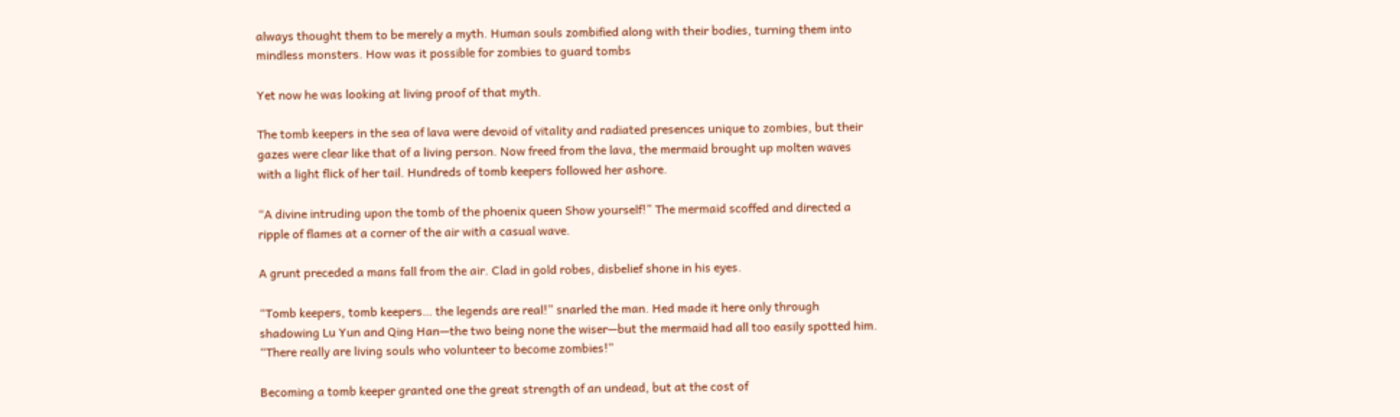always thought them to be merely a myth. Human souls zombified along with their bodies, turning them into mindless monsters. How was it possible for zombies to guard tombs

Yet now he was looking at living proof of that myth.

The tomb keepers in the sea of lava were devoid of vitality and radiated presences unique to zombies, but their gazes were clear like that of a living person. Now freed from the lava, the mermaid brought up molten waves with a light flick of her tail. Hundreds of tomb keepers followed her ashore.

“A divine intruding upon the tomb of the phoenix queen Show yourself!” The mermaid scoffed and directed a ripple of flames at a corner of the air with a casual wave.

A grunt preceded a mans fall from the air. Clad in gold robes, disbelief shone in his eyes.

“Tomb keepers, tomb keepers… the legends are real!” snarled the man. Hed made it here only through shadowing Lu Yun and Qing Han—the two being none the wiser—but the mermaid had all too easily spotted him. “There really are living souls who volunteer to become zombies!”

Becoming a tomb keeper granted one the great strength of an undead, but at the cost of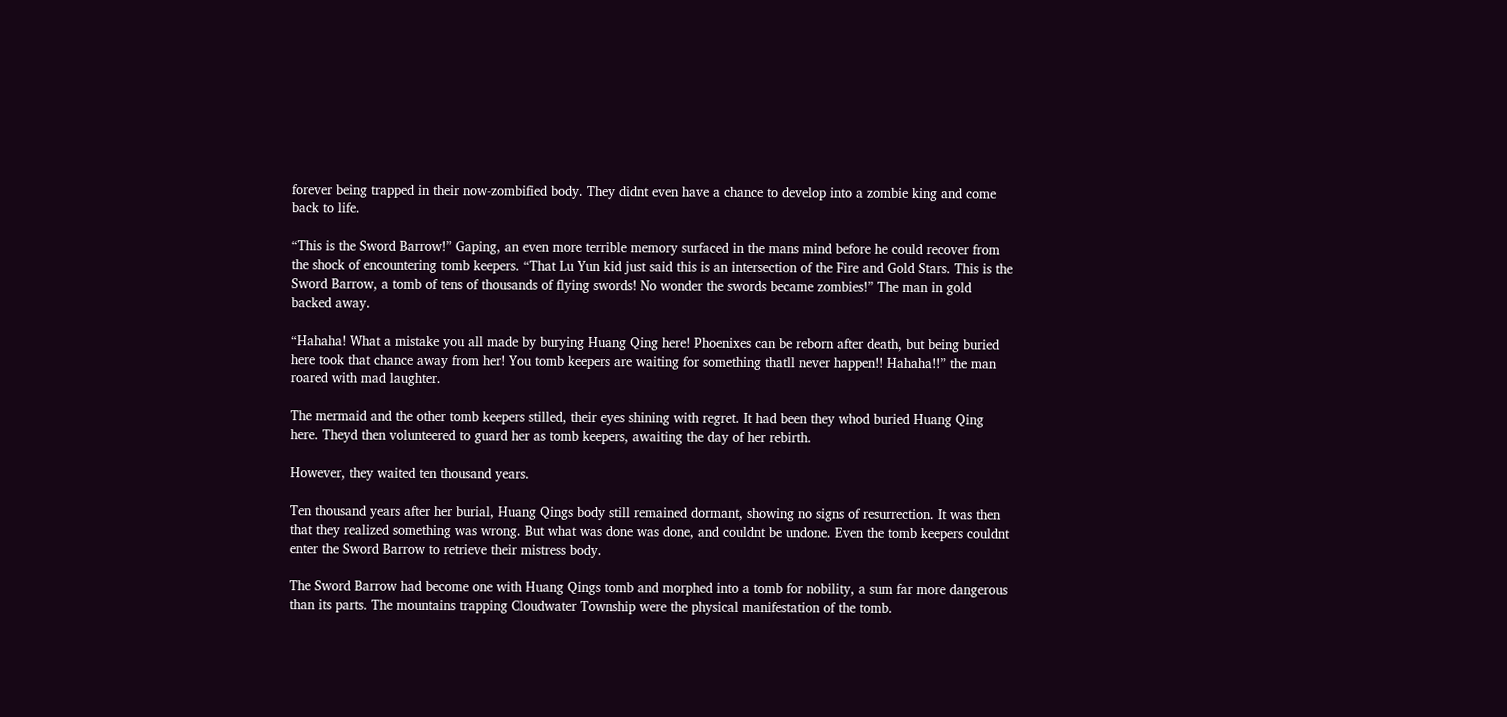forever being trapped in their now-zombified body. They didnt even have a chance to develop into a zombie king and come back to life.

“This is the Sword Barrow!” Gaping, an even more terrible memory surfaced in the mans mind before he could recover from the shock of encountering tomb keepers. “That Lu Yun kid just said this is an intersection of the Fire and Gold Stars. This is the Sword Barrow, a tomb of tens of thousands of flying swords! No wonder the swords became zombies!” The man in gold backed away.

“Hahaha! What a mistake you all made by burying Huang Qing here! Phoenixes can be reborn after death, but being buried here took that chance away from her! You tomb keepers are waiting for something thatll never happen!! Hahaha!!” the man roared with mad laughter.

The mermaid and the other tomb keepers stilled, their eyes shining with regret. It had been they whod buried Huang Qing here. Theyd then volunteered to guard her as tomb keepers, awaiting the day of her rebirth.

However, they waited ten thousand years.

Ten thousand years after her burial, Huang Qings body still remained dormant, showing no signs of resurrection. It was then that they realized something was wrong. But what was done was done, and couldnt be undone. Even the tomb keepers couldnt enter the Sword Barrow to retrieve their mistress body.

The Sword Barrow had become one with Huang Qings tomb and morphed into a tomb for nobility, a sum far more dangerous than its parts. The mountains trapping Cloudwater Township were the physical manifestation of the tomb.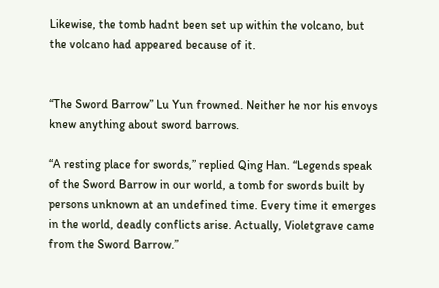Likewise, the tomb hadnt been set up within the volcano, but the volcano had appeared because of it.


“The Sword Barrow” Lu Yun frowned. Neither he nor his envoys knew anything about sword barrows.

“A resting place for swords,” replied Qing Han. “Legends speak of the Sword Barrow in our world, a tomb for swords built by persons unknown at an undefined time. Every time it emerges in the world, deadly conflicts arise. Actually, Violetgrave came from the Sword Barrow.”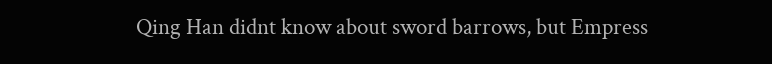Qing Han didnt know about sword barrows, but Empress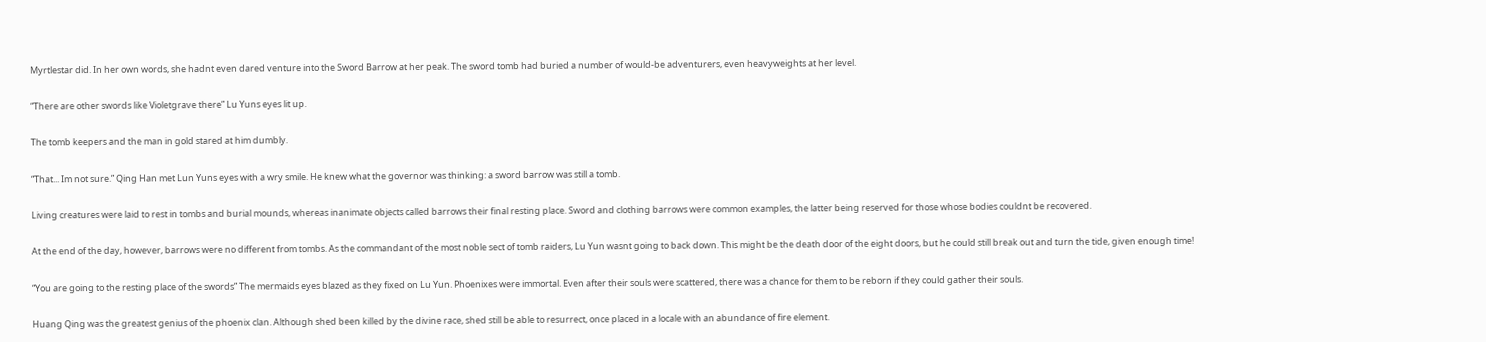Myrtlestar did. In her own words, she hadnt even dared venture into the Sword Barrow at her peak. The sword tomb had buried a number of would-be adventurers, even heavyweights at her level.

“There are other swords like Violetgrave there” Lu Yuns eyes lit up.

The tomb keepers and the man in gold stared at him dumbly.

“That... Im not sure.” Qing Han met Lun Yuns eyes with a wry smile. He knew what the governor was thinking: a sword barrow was still a tomb.

Living creatures were laid to rest in tombs and burial mounds, whereas inanimate objects called barrows their final resting place. Sword and clothing barrows were common examples, the latter being reserved for those whose bodies couldnt be recovered.

At the end of the day, however, barrows were no different from tombs. As the commandant of the most noble sect of tomb raiders, Lu Yun wasnt going to back down. This might be the death door of the eight doors, but he could still break out and turn the tide, given enough time!

“You are going to the resting place of the swords” The mermaids eyes blazed as they fixed on Lu Yun. Phoenixes were immortal. Even after their souls were scattered, there was a chance for them to be reborn if they could gather their souls.

Huang Qing was the greatest genius of the phoenix clan. Although shed been killed by the divine race, shed still be able to resurrect, once placed in a locale with an abundance of fire element.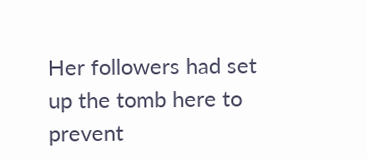Her followers had set up the tomb here to prevent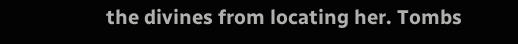the divines from locating her. Tombs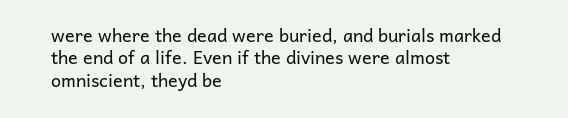were where the dead were buried, and burials marked the end of a life. Even if the divines were almost omniscient, theyd be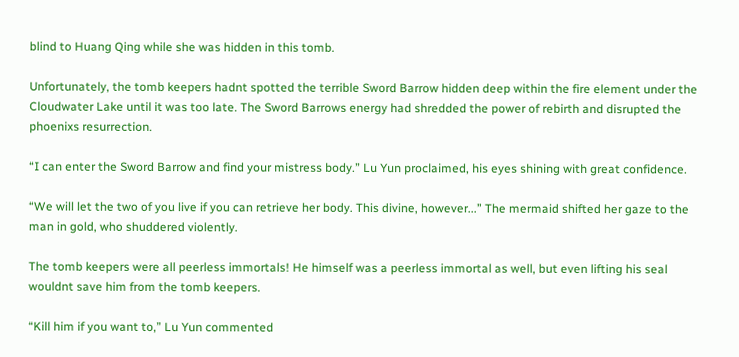blind to Huang Qing while she was hidden in this tomb.

Unfortunately, the tomb keepers hadnt spotted the terrible Sword Barrow hidden deep within the fire element under the Cloudwater Lake until it was too late. The Sword Barrows energy had shredded the power of rebirth and disrupted the phoenixs resurrection.

“I can enter the Sword Barrow and find your mistress body.” Lu Yun proclaimed, his eyes shining with great confidence.

“We will let the two of you live if you can retrieve her body. This divine, however...” The mermaid shifted her gaze to the man in gold, who shuddered violently.

The tomb keepers were all peerless immortals! He himself was a peerless immortal as well, but even lifting his seal wouldnt save him from the tomb keepers.

“Kill him if you want to,” Lu Yun commented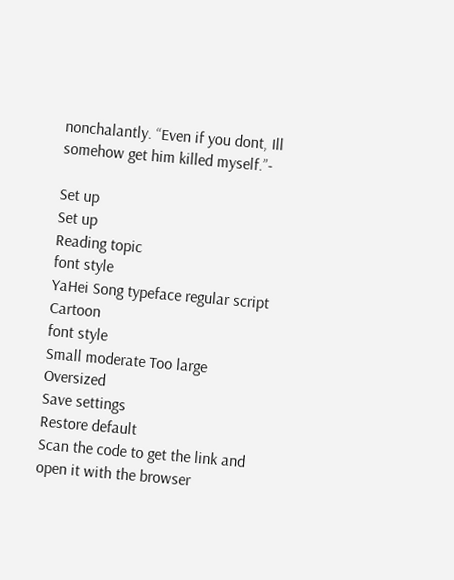nonchalantly. “Even if you dont, Ill somehow get him killed myself.”-

Set up
Set up
Reading topic
font style
YaHei Song typeface regular script Cartoon
font style
Small moderate Too large Oversized
Save settings
Restore default
Scan the code to get the link and open it with the browser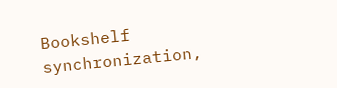Bookshelf synchronization,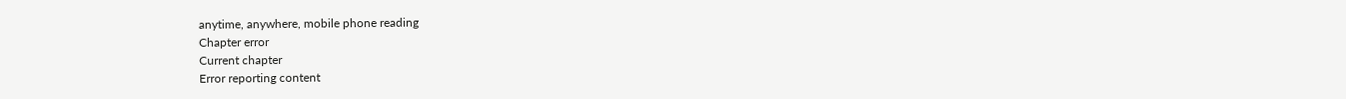anytime, anywhere, mobile phone reading
Chapter error
Current chapter
Error reporting content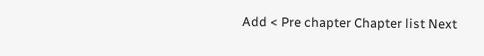Add < Pre chapter Chapter list Next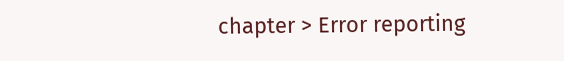chapter > Error reporting